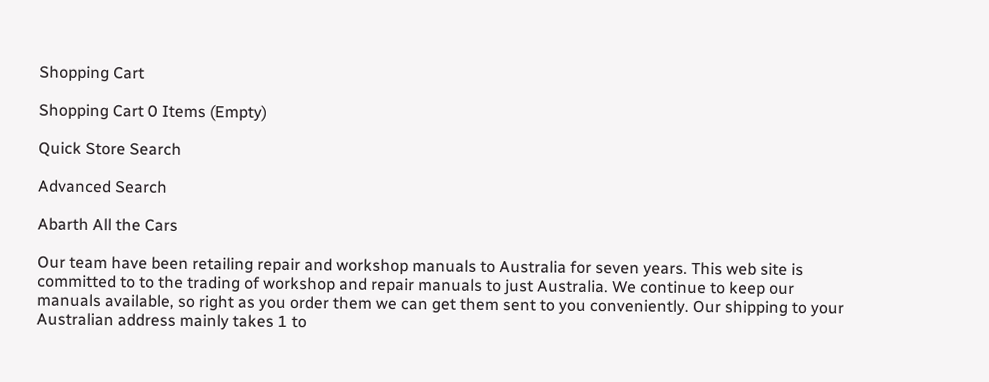Shopping Cart

Shopping Cart 0 Items (Empty)

Quick Store Search

Advanced Search

Abarth All the Cars

Our team have been retailing repair and workshop manuals to Australia for seven years. This web site is committed to to the trading of workshop and repair manuals to just Australia. We continue to keep our manuals available, so right as you order them we can get them sent to you conveniently. Our shipping to your Australian address mainly takes 1 to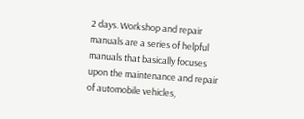2 days. Workshop and repair manuals are a series of helpful manuals that basically focuses upon the maintenance and repair of automobile vehicles,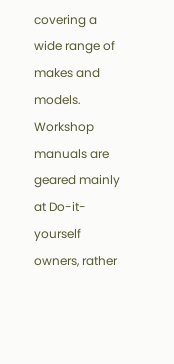covering a wide range of makes and models. Workshop manuals are geared mainly at Do-it-yourself owners, rather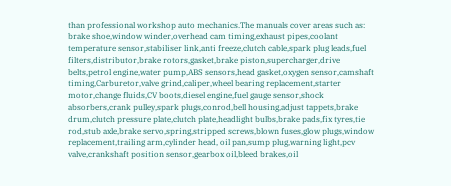than professional workshop auto mechanics.The manuals cover areas such as: brake shoe,window winder,overhead cam timing,exhaust pipes,coolant temperature sensor,stabiliser link,anti freeze,clutch cable,spark plug leads,fuel filters,distributor,brake rotors,gasket,brake piston,supercharger,drive belts,petrol engine,water pump,ABS sensors,head gasket,oxygen sensor,camshaft timing,Carburetor,valve grind,caliper,wheel bearing replacement,starter motor,change fluids,CV boots,diesel engine,fuel gauge sensor,shock absorbers,crank pulley,spark plugs,conrod,bell housing,adjust tappets,brake drum,clutch pressure plate,clutch plate,headlight bulbs,brake pads,fix tyres,tie rod,stub axle,brake servo,spring,stripped screws,blown fuses,glow plugs,window replacement,trailing arm,cylinder head, oil pan,sump plug,warning light,pcv valve,crankshaft position sensor,gearbox oil,bleed brakes,oil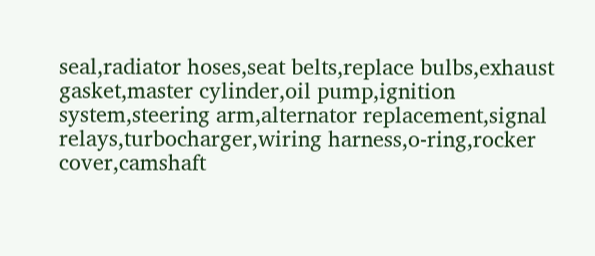seal,radiator hoses,seat belts,replace bulbs,exhaust gasket,master cylinder,oil pump,ignition system,steering arm,alternator replacement,signal relays,turbocharger,wiring harness,o-ring,rocker cover,camshaft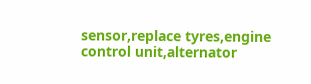sensor,replace tyres,engine control unit,alternator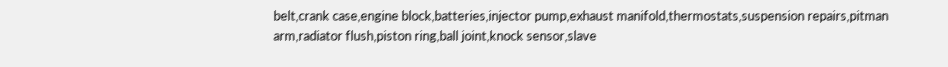belt,crank case,engine block,batteries,injector pump,exhaust manifold,thermostats,suspension repairs,pitman arm,radiator flush,piston ring,ball joint,knock sensor,slave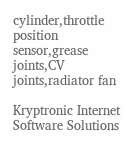cylinder,throttle position sensor,grease joints,CV joints,radiator fan

Kryptronic Internet Software Solutions